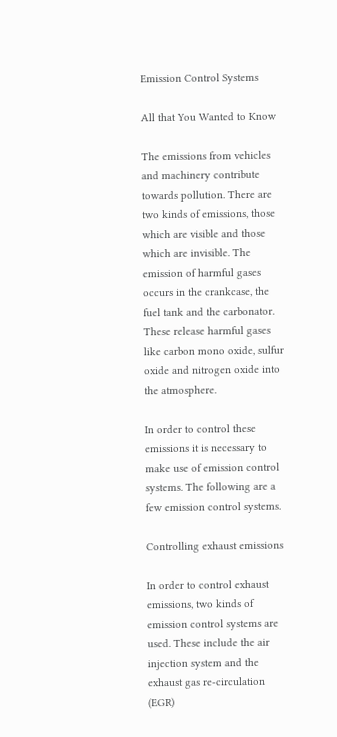Emission Control Systems

All that You Wanted to Know

The emissions from vehicles and machinery contribute towards pollution. There are two kinds of emissions, those which are visible and those which are invisible. The emission of harmful gases occurs in the crankcase, the fuel tank and the carbonator. These release harmful gases like carbon mono oxide, sulfur oxide and nitrogen oxide into the atmosphere.

In order to control these emissions it is necessary to make use of emission control systems. The following are a few emission control systems.

Controlling exhaust emissions

In order to control exhaust emissions, two kinds of emission control systems are used. These include the air injection system and the exhaust gas re-circulation (EGR)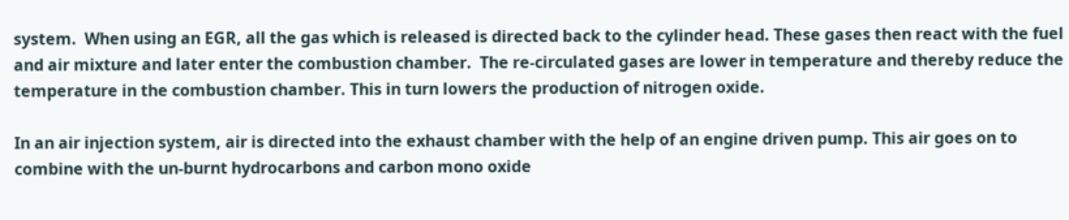system.  When using an EGR, all the gas which is released is directed back to the cylinder head. These gases then react with the fuel and air mixture and later enter the combustion chamber.  The re-circulated gases are lower in temperature and thereby reduce the temperature in the combustion chamber. This in turn lowers the production of nitrogen oxide.

In an air injection system, air is directed into the exhaust chamber with the help of an engine driven pump. This air goes on to combine with the un-burnt hydrocarbons and carbon mono oxide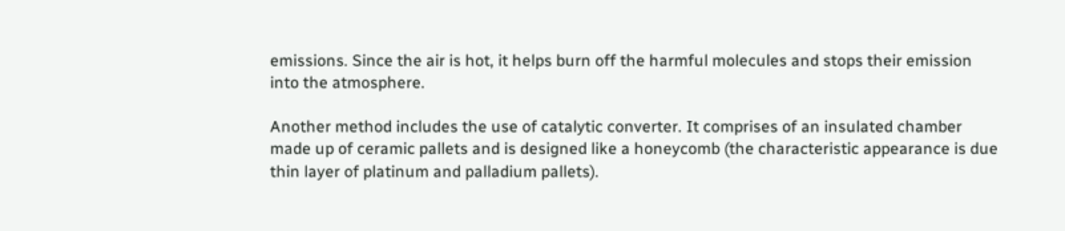emissions. Since the air is hot, it helps burn off the harmful molecules and stops their emission into the atmosphere.

Another method includes the use of catalytic converter. It comprises of an insulated chamber made up of ceramic pallets and is designed like a honeycomb (the characteristic appearance is due thin layer of platinum and palladium pallets).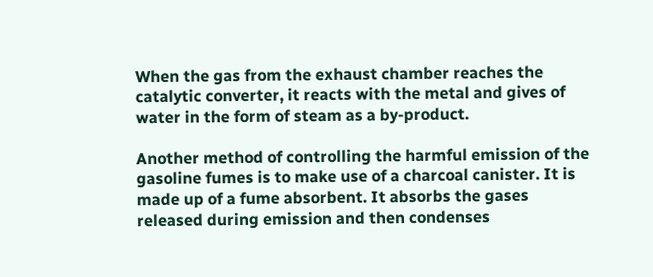When the gas from the exhaust chamber reaches the catalytic converter, it reacts with the metal and gives of water in the form of steam as a by-product.

Another method of controlling the harmful emission of the gasoline fumes is to make use of a charcoal canister. It is made up of a fume absorbent. It absorbs the gases released during emission and then condenses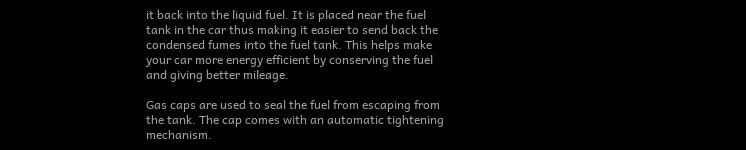it back into the liquid fuel. It is placed near the fuel tank in the car thus making it easier to send back the condensed fumes into the fuel tank. This helps make your car more energy efficient by conserving the fuel and giving better mileage.

Gas caps are used to seal the fuel from escaping from the tank. The cap comes with an automatic tightening mechanism.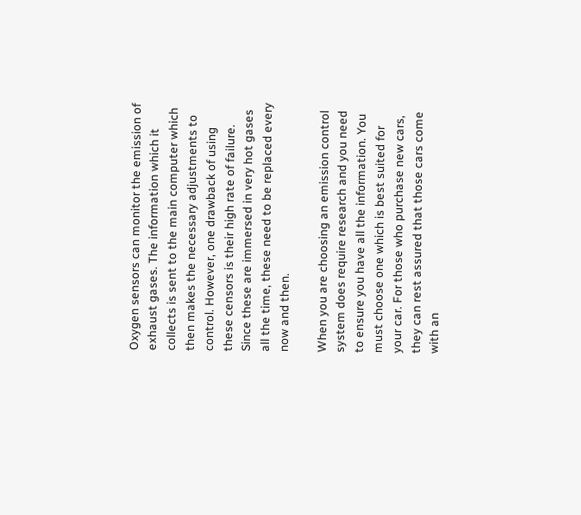Oxygen sensors can monitor the emission of exhaust gases. The information which it collects is sent to the main computer which then makes the necessary adjustments to control. However, one drawback of using these censors is their high rate of failure. Since these are immersed in very hot gases all the time, these need to be replaced every now and then.

When you are choosing an emission control system does require research and you need to ensure you have all the information. You must choose one which is best suited for your car. For those who purchase new cars, they can rest assured that those cars come with an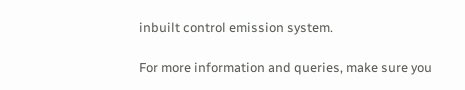inbuilt control emission system.

For more information and queries, make sure you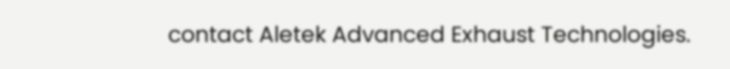contact Aletek Advanced Exhaust Technologies.